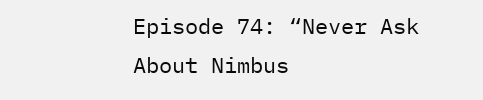Episode 74: “Never Ask About Nimbus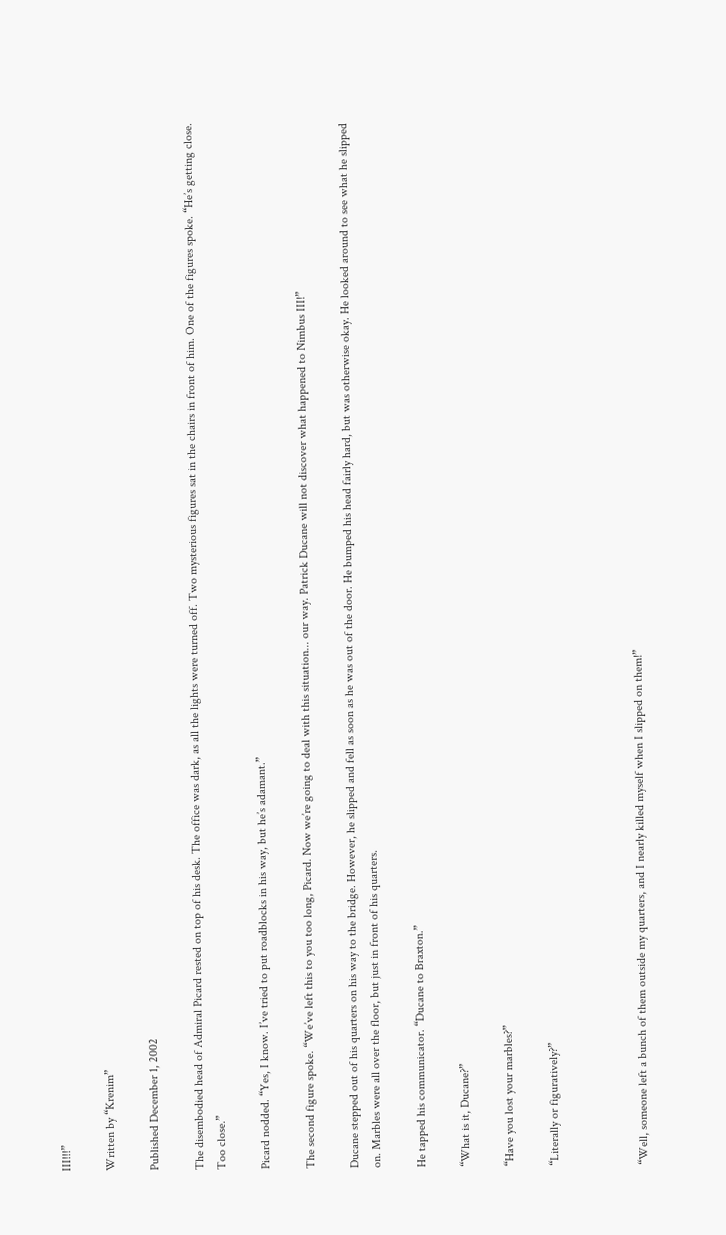III!!!”

Written by “Krenim”

Published December 1, 2002

The disembodied head of Admiral Picard rested on top of his desk. The office was dark, as all the lights were turned off. Two mysterious figures sat in the chairs in front of him. One of the figures spoke. “He’s getting close. Too close.”

Picard nodded. “Yes, I know. I’ve tried to put roadblocks in his way, but he’s adamant.”

The second figure spoke. “We’ve left this to you too long, Picard. Now we’re going to deal with this situation... our way. Patrick Ducane will not discover what happened to Nimbus III!”

Ducane stepped out of his quarters on his way to the bridge. However, he slipped and fell as soon as he was out of the door. He bumped his head fairly hard, but was otherwise okay. He looked around to see what he slipped on. Marbles were all over the floor, but just in front of his quarters.

He tapped his communicator. “Ducane to Braxton.”

“What is it, Ducane?”

“Have you lost your marbles?”

“Literally or figuratively?”



“Well, someone left a bunch of them outside my quarters, and I nearly killed myself when I slipped on them!”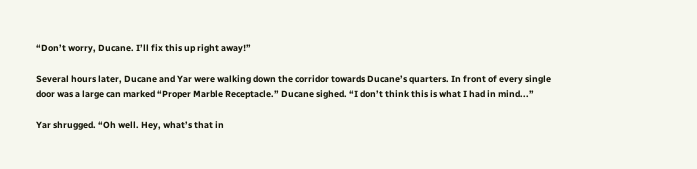“Don’t worry, Ducane. I’ll fix this up right away!”

Several hours later, Ducane and Yar were walking down the corridor towards Ducane’s quarters. In front of every single door was a large can marked “Proper Marble Receptacle.” Ducane sighed. “I don’t think this is what I had in mind...”

Yar shrugged. “Oh well. Hey, what’s that in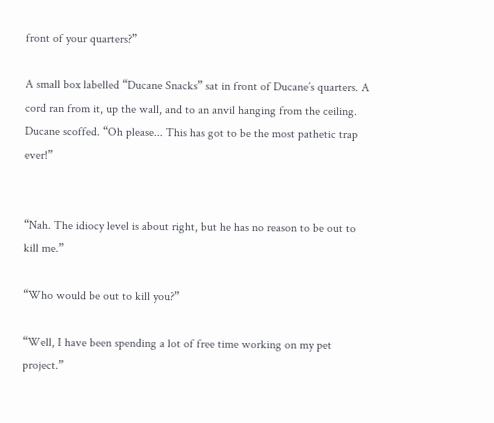front of your quarters?”

A small box labelled “Ducane Snacks” sat in front of Ducane’s quarters. A cord ran from it, up the wall, and to an anvil hanging from the ceiling. Ducane scoffed. “Oh please... This has got to be the most pathetic trap ever!”


“Nah. The idiocy level is about right, but he has no reason to be out to kill me.”

“Who would be out to kill you?”

“Well, I have been spending a lot of free time working on my pet project.”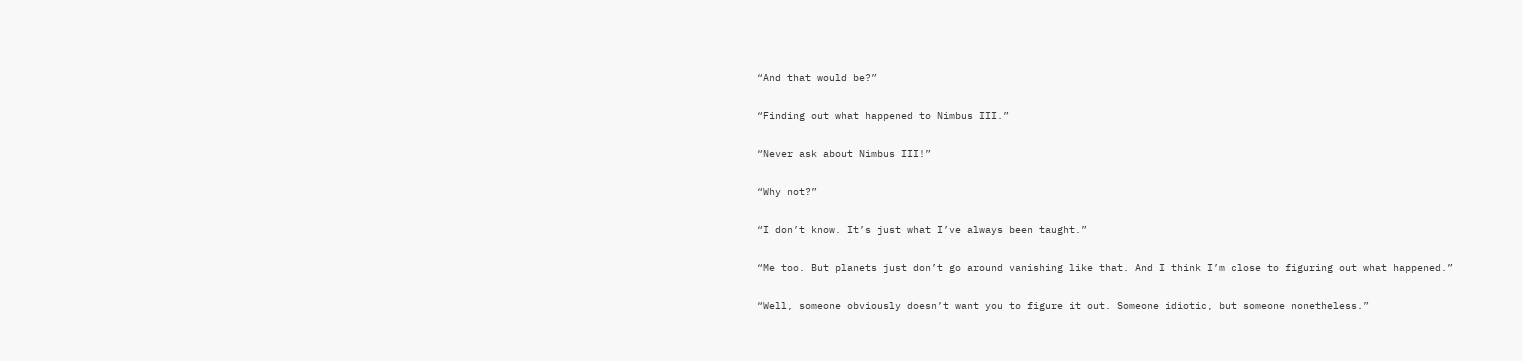“And that would be?”

“Finding out what happened to Nimbus III.”

“Never ask about Nimbus III!”

“Why not?”

“I don’t know. It’s just what I’ve always been taught.”

“Me too. But planets just don’t go around vanishing like that. And I think I’m close to figuring out what happened.”

“Well, someone obviously doesn’t want you to figure it out. Someone idiotic, but someone nonetheless.”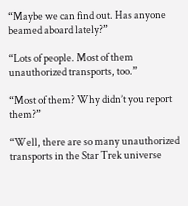“Maybe we can find out. Has anyone beamed aboard lately?”

“Lots of people. Most of them unauthorized transports, too.”

“Most of them? Why didn’t you report them?”

“Well, there are so many unauthorized transports in the Star Trek universe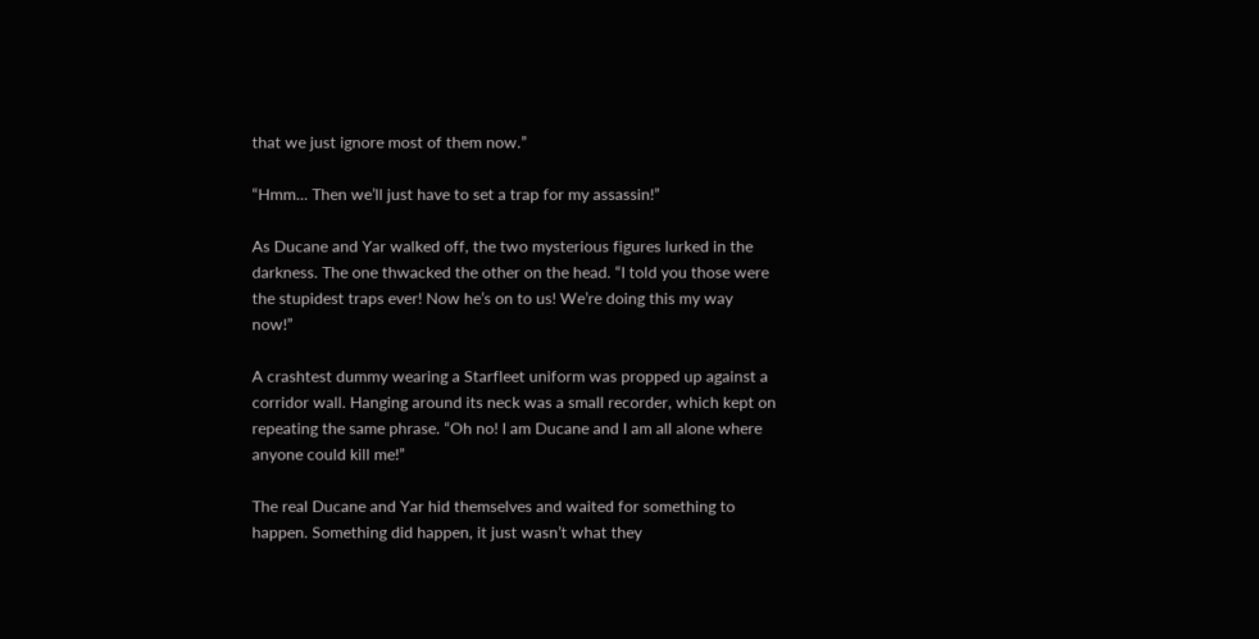that we just ignore most of them now.”

“Hmm... Then we’ll just have to set a trap for my assassin!”

As Ducane and Yar walked off, the two mysterious figures lurked in the darkness. The one thwacked the other on the head. “I told you those were the stupidest traps ever! Now he’s on to us! We’re doing this my way now!”

A crashtest dummy wearing a Starfleet uniform was propped up against a corridor wall. Hanging around its neck was a small recorder, which kept on repeating the same phrase. “Oh no! I am Ducane and I am all alone where anyone could kill me!”

The real Ducane and Yar hid themselves and waited for something to happen. Something did happen, it just wasn’t what they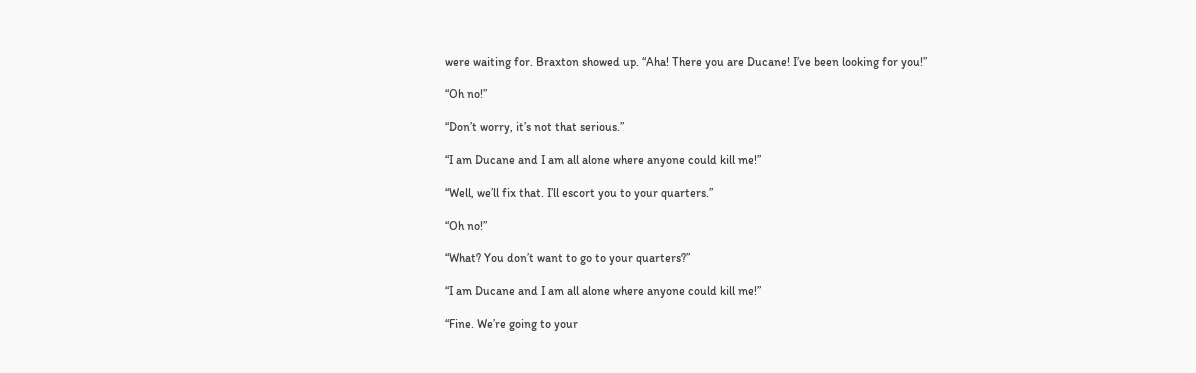were waiting for. Braxton showed up. “Aha! There you are Ducane! I’ve been looking for you!”

“Oh no!”

“Don’t worry, it’s not that serious.”

“I am Ducane and I am all alone where anyone could kill me!”

“Well, we’ll fix that. I’ll escort you to your quarters.”

“Oh no!”

“What? You don’t want to go to your quarters?”

“I am Ducane and I am all alone where anyone could kill me!”

“Fine. We’re going to your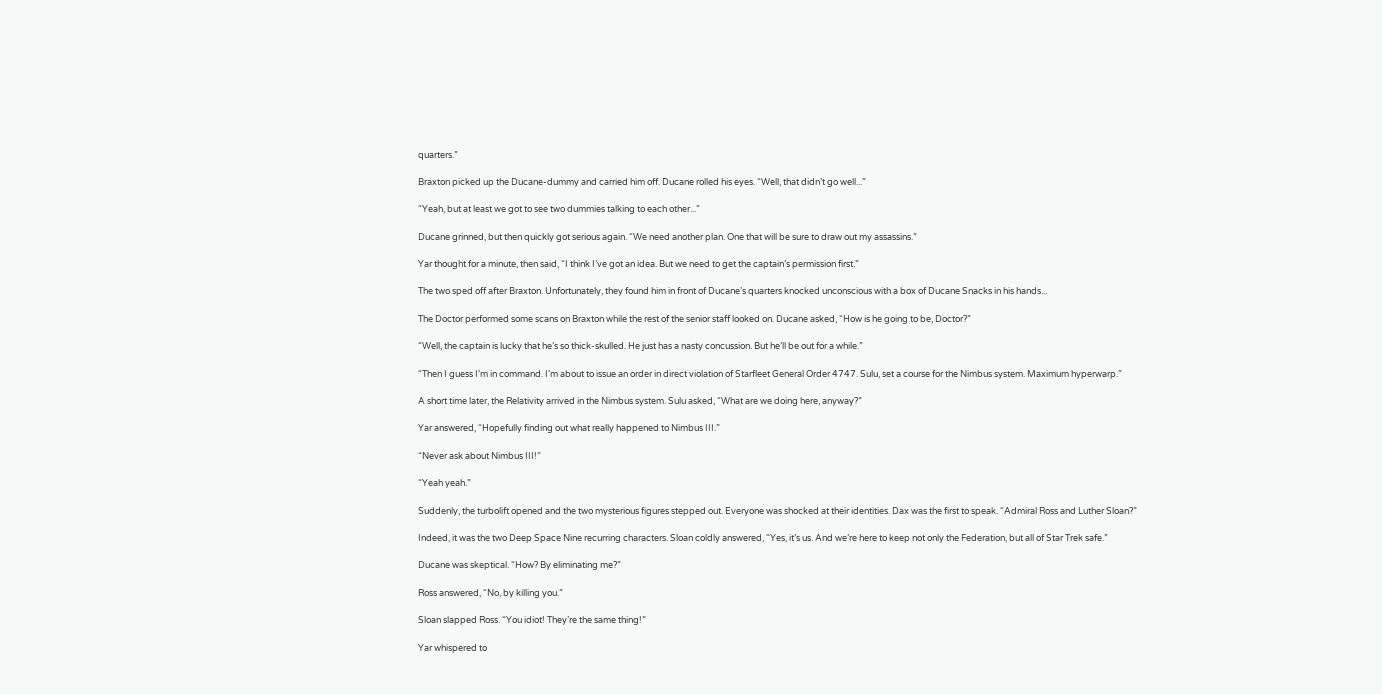quarters.”

Braxton picked up the Ducane-dummy and carried him off. Ducane rolled his eyes. “Well, that didn’t go well...”

“Yeah, but at least we got to see two dummies talking to each other...”

Ducane grinned, but then quickly got serious again. “We need another plan. One that will be sure to draw out my assassins.”

Yar thought for a minute, then said, “I think I’ve got an idea. But we need to get the captain’s permission first.”

The two sped off after Braxton. Unfortunately, they found him in front of Ducane’s quarters knocked unconscious with a box of Ducane Snacks in his hands...

The Doctor performed some scans on Braxton while the rest of the senior staff looked on. Ducane asked, “How is he going to be, Doctor?”

“Well, the captain is lucky that he’s so thick-skulled. He just has a nasty concussion. But he’ll be out for a while.”

“Then I guess I’m in command. I’m about to issue an order in direct violation of Starfleet General Order 4747. Sulu, set a course for the Nimbus system. Maximum hyperwarp.”

A short time later, the Relativity arrived in the Nimbus system. Sulu asked, “What are we doing here, anyway?”

Yar answered, “Hopefully finding out what really happened to Nimbus III.”

“Never ask about Nimbus III!”

“Yeah yeah.”

Suddenly, the turbolift opened and the two mysterious figures stepped out. Everyone was shocked at their identities. Dax was the first to speak. “Admiral Ross and Luther Sloan?”

Indeed, it was the two Deep Space Nine recurring characters. Sloan coldly answered, “Yes, it’s us. And we’re here to keep not only the Federation, but all of Star Trek safe.”

Ducane was skeptical. “How? By eliminating me?”

Ross answered, “No, by killing you.”

Sloan slapped Ross. “You idiot! They’re the same thing!”

Yar whispered to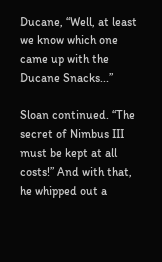Ducane, “Well, at least we know which one came up with the Ducane Snacks...”

Sloan continued. “The secret of Nimbus III must be kept at all costs!” And with that, he whipped out a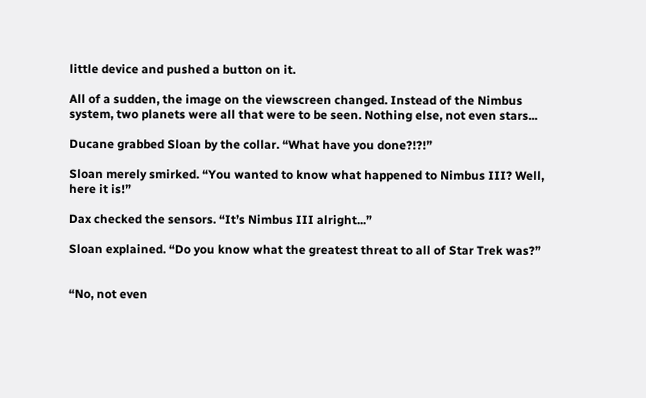little device and pushed a button on it.

All of a sudden, the image on the viewscreen changed. Instead of the Nimbus system, two planets were all that were to be seen. Nothing else, not even stars...

Ducane grabbed Sloan by the collar. “What have you done?!?!”

Sloan merely smirked. “You wanted to know what happened to Nimbus III? Well, here it is!”

Dax checked the sensors. “It’s Nimbus III alright...”

Sloan explained. “Do you know what the greatest threat to all of Star Trek was?”


“No, not even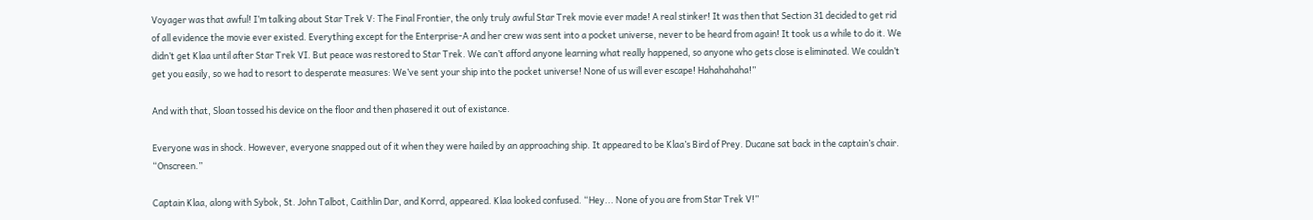Voyager was that awful! I’m talking about Star Trek V: The Final Frontier, the only truly awful Star Trek movie ever made! A real stinker! It was then that Section 31 decided to get rid of all evidence the movie ever existed. Everything except for the Enterprise-A and her crew was sent into a pocket universe, never to be heard from again! It took us a while to do it. We didn’t get Klaa until after Star Trek VI. But peace was restored to Star Trek. We can’t afford anyone learning what really happened, so anyone who gets close is eliminated. We couldn’t get you easily, so we had to resort to desperate measures: We’ve sent your ship into the pocket universe! None of us will ever escape! Hahahahaha!”

And with that, Sloan tossed his device on the floor and then phasered it out of existance.

Everyone was in shock. However, everyone snapped out of it when they were hailed by an approaching ship. It appeared to be Klaa’s Bird of Prey. Ducane sat back in the captain’s chair. “Onscreen.”

Captain Klaa, along with Sybok, St. John Talbot, Caithlin Dar, and Korrd, appeared. Klaa looked confused. “Hey... None of you are from Star Trek V!”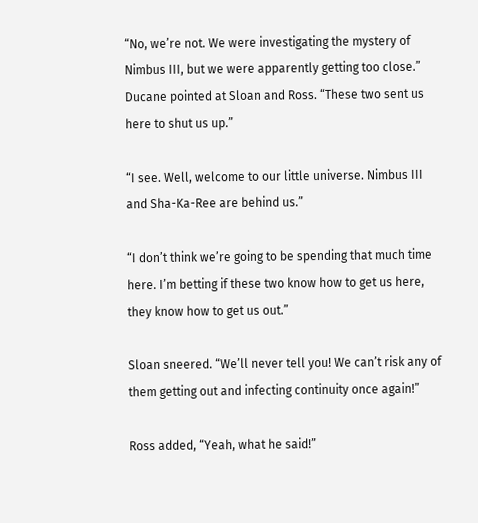“No, we’re not. We were investigating the mystery of Nimbus III, but we were apparently getting too close.” Ducane pointed at Sloan and Ross. “These two sent us here to shut us up.”

“I see. Well, welcome to our little universe. Nimbus III and Sha-Ka-Ree are behind us.”

“I don’t think we’re going to be spending that much time here. I’m betting if these two know how to get us here, they know how to get us out.”

Sloan sneered. “We’ll never tell you! We can’t risk any of them getting out and infecting continuity once again!”

Ross added, “Yeah, what he said!”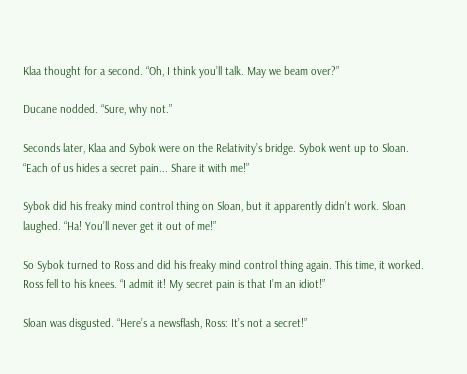Klaa thought for a second. “Oh, I think you’ll talk. May we beam over?”

Ducane nodded. “Sure, why not.”

Seconds later, Klaa and Sybok were on the Relativity’s bridge. Sybok went up to Sloan. “Each of us hides a secret pain... Share it with me!”

Sybok did his freaky mind control thing on Sloan, but it apparently didn’t work. Sloan laughed. “Ha! You’ll never get it out of me!”

So Sybok turned to Ross and did his freaky mind control thing again. This time, it worked. Ross fell to his knees. “I admit it! My secret pain is that I’m an idiot!”

Sloan was disgusted. “Here’s a newsflash, Ross: It’s not a secret!”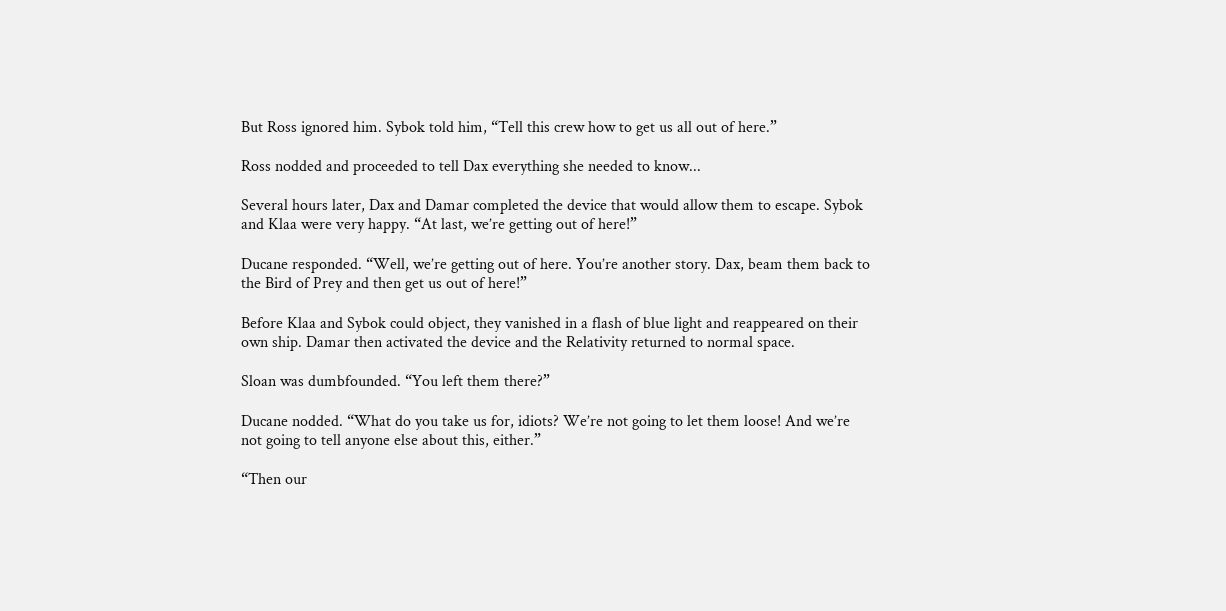But Ross ignored him. Sybok told him, “Tell this crew how to get us all out of here.”

Ross nodded and proceeded to tell Dax everything she needed to know...

Several hours later, Dax and Damar completed the device that would allow them to escape. Sybok and Klaa were very happy. “At last, we’re getting out of here!”

Ducane responded. “Well, we’re getting out of here. You’re another story. Dax, beam them back to the Bird of Prey and then get us out of here!”

Before Klaa and Sybok could object, they vanished in a flash of blue light and reappeared on their own ship. Damar then activated the device and the Relativity returned to normal space.

Sloan was dumbfounded. “You left them there?”

Ducane nodded. “What do you take us for, idiots? We’re not going to let them loose! And we’re not going to tell anyone else about this, either.”

“Then our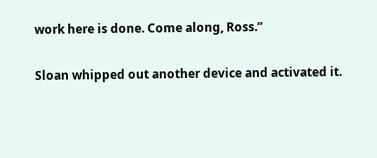work here is done. Come along, Ross.”

Sloan whipped out another device and activated it.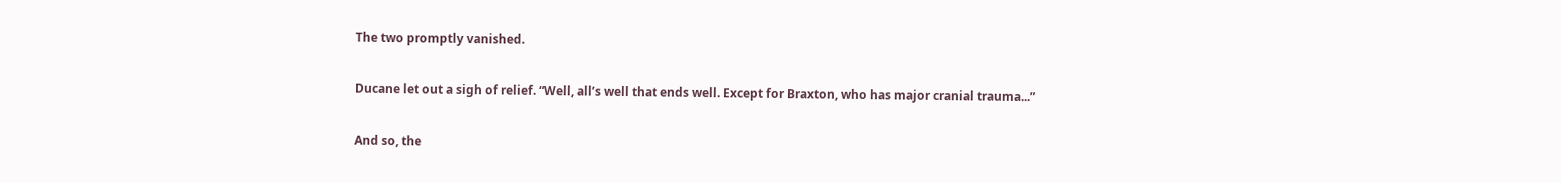The two promptly vanished.

Ducane let out a sigh of relief. “Well, all’s well that ends well. Except for Braxton, who has major cranial trauma...”

And so, the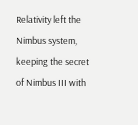Relativity left the Nimbus system, keeping the secret of Nimbus III with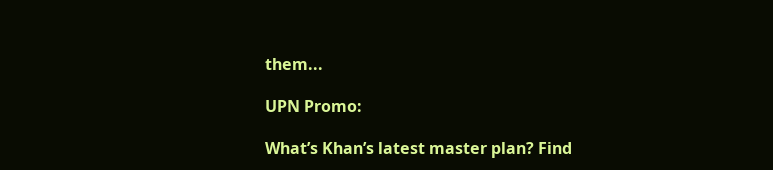them...

UPN Promo:

What’s Khan’s latest master plan? Find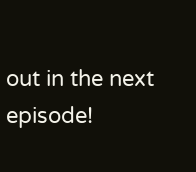out in the next episode!